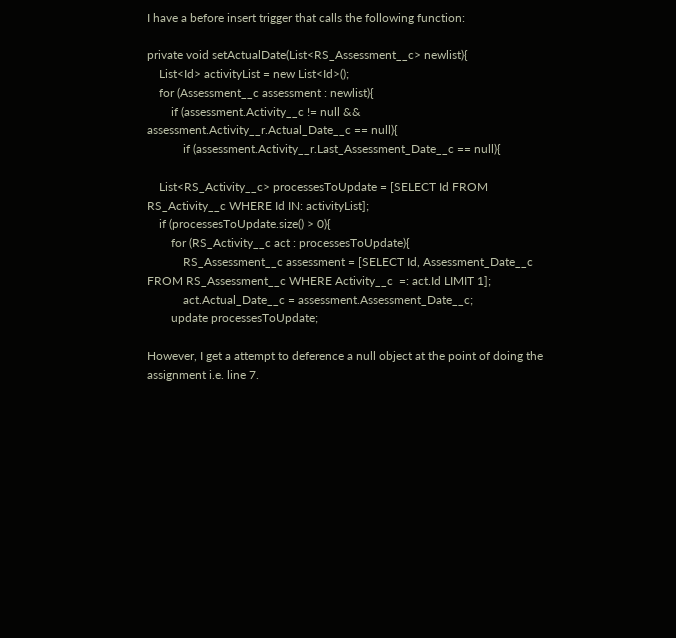I have a before insert trigger that calls the following function:

private void setActualDate(List<RS_Assessment__c> newlist){
    List<Id> activityList = new List<Id>();
    for (Assessment__c assessment : newlist){
        if (assessment.Activity__c != null && assessment.Activity__r.Actual_Date__c == null){
            if (assessment.Activity__r.Last_Assessment_Date__c == null){

    List<RS_Activity__c> processesToUpdate = [SELECT Id FROM RS_Activity__c WHERE Id IN: activityList];
    if (processesToUpdate.size() > 0){
        for (RS_Activity__c act : processesToUpdate){
            RS_Assessment__c assessment = [SELECT Id, Assessment_Date__c FROM RS_Assessment__c WHERE Activity__c  =: act.Id LIMIT 1];
            act.Actual_Date__c = assessment.Assessment_Date__c;
        update processesToUpdate;

However, I get a attempt to deference a null object at the point of doing the assignment i.e. line 7.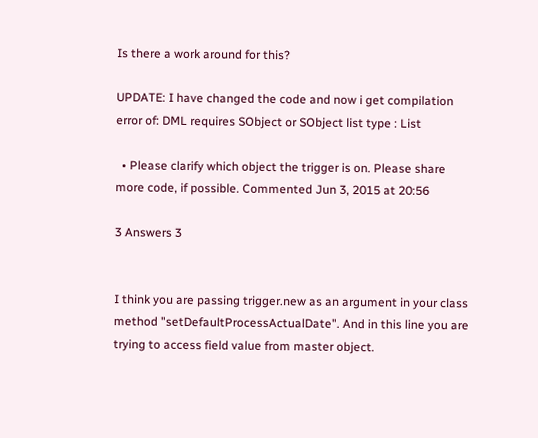Is there a work around for this?

UPDATE: I have changed the code and now i get compilation error of: DML requires SObject or SObject list type : List

  • Please clarify which object the trigger is on. Please share more code, if possible. Commented Jun 3, 2015 at 20:56

3 Answers 3


I think you are passing trigger.new as an argument in your class method "setDefaultProcessActualDate". And in this line you are trying to access field value from master object.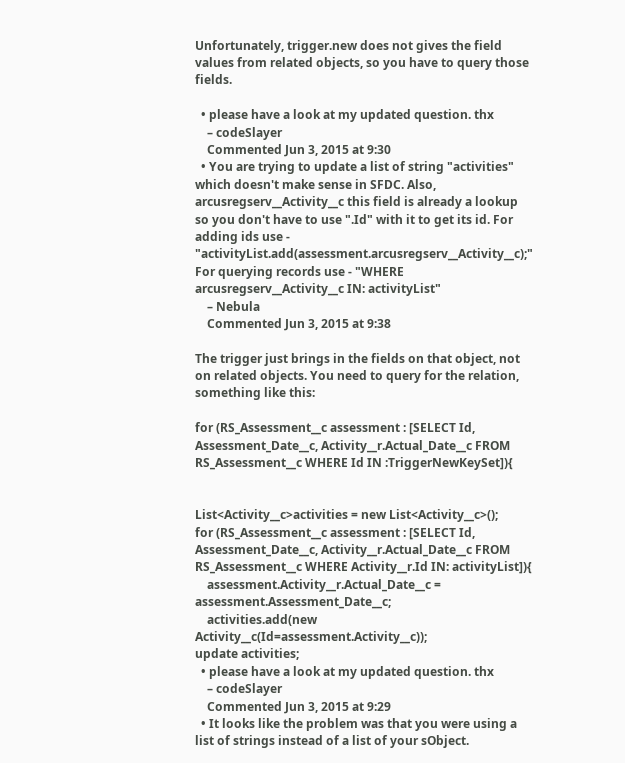Unfortunately, trigger.new does not gives the field values from related objects, so you have to query those fields.

  • please have a look at my updated question. thx
    – codeSlayer
    Commented Jun 3, 2015 at 9:30
  • You are trying to update a list of string "activities" which doesn't make sense in SFDC. Also, arcusregserv__Activity__c this field is already a lookup so you don't have to use ".Id" with it to get its id. For adding ids use - "activityList.add(assessment.arcusregserv__Activity__c);" For querying records use - "WHERE arcusregserv__Activity__c IN: activityList"
    – Nebula
    Commented Jun 3, 2015 at 9:38

The trigger just brings in the fields on that object, not on related objects. You need to query for the relation, something like this:

for (RS_Assessment__c assessment : [SELECT Id, Assessment_Date__c, Activity__r.Actual_Date__c FROM RS_Assessment__c WHERE Id IN :TriggerNewKeySet]){


List<Activity__c>activities = new List<Activity__c>();
for (RS_Assessment__c assessment : [SELECT Id, Assessment_Date__c, Activity__r.Actual_Date__c FROM RS_Assessment__c WHERE Activity__r.Id IN: activityList]){
    assessment.Activity__r.Actual_Date__c = assessment.Assessment_Date__c;
    activities.add(new Activity__c(Id=assessment.Activity__c));
update activities;
  • please have a look at my updated question. thx
    – codeSlayer
    Commented Jun 3, 2015 at 9:29
  • It looks like the problem was that you were using a list of strings instead of a list of your sObject.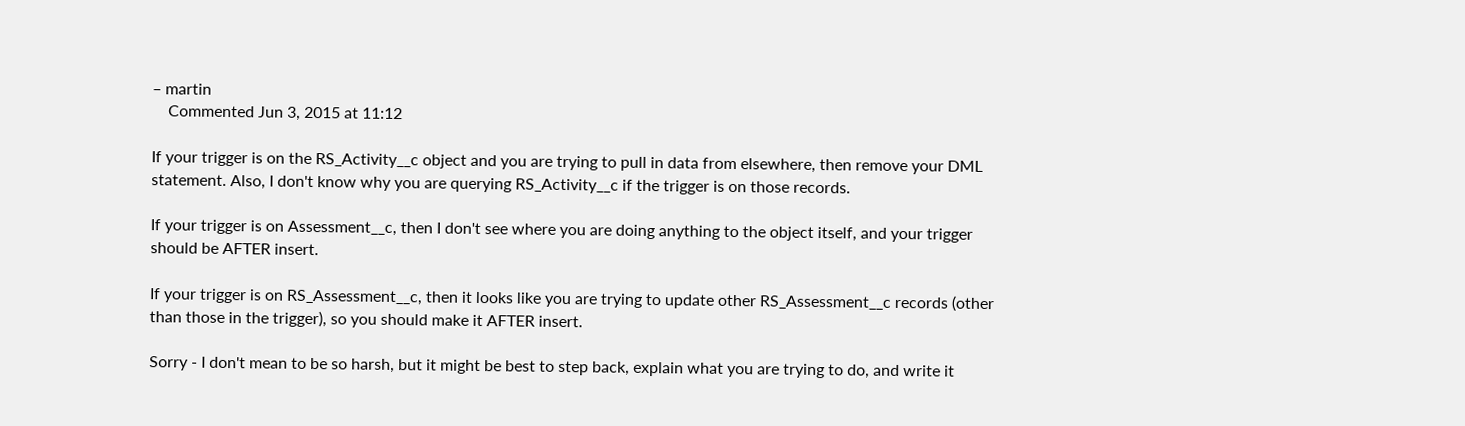– martin
    Commented Jun 3, 2015 at 11:12

If your trigger is on the RS_Activity__c object and you are trying to pull in data from elsewhere, then remove your DML statement. Also, I don't know why you are querying RS_Activity__c if the trigger is on those records.

If your trigger is on Assessment__c, then I don't see where you are doing anything to the object itself, and your trigger should be AFTER insert.

If your trigger is on RS_Assessment__c, then it looks like you are trying to update other RS_Assessment__c records (other than those in the trigger), so you should make it AFTER insert.

Sorry - I don't mean to be so harsh, but it might be best to step back, explain what you are trying to do, and write it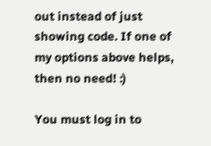out instead of just showing code. If one of my options above helps, then no need! :)

You must log in to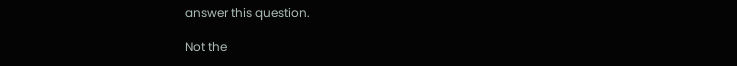answer this question.

Not the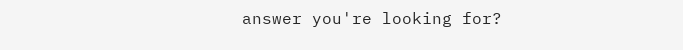answer you're looking for?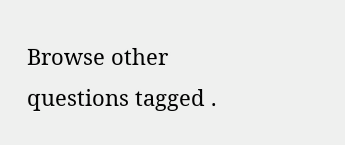Browse other questions tagged .